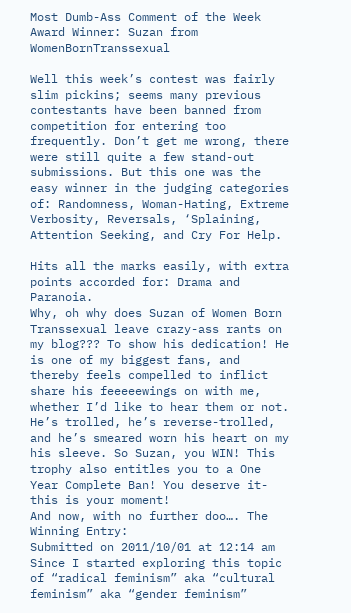Most Dumb-Ass Comment of the Week Award Winner: Suzan from WomenBornTranssexual

Well this week’s contest was fairly slim pickins; seems many previous contestants have been banned from competition for entering too frequently. Don’t get me wrong, there were still quite a few stand-out submissions. But this one was the easy winner in the judging categories of: Randomness, Woman-Hating, Extreme Verbosity, Reversals, ‘Splaining, Attention Seeking, and Cry For Help.

Hits all the marks easily, with extra points accorded for: Drama and Paranoia.
Why, oh why does Suzan of Women Born Transsexual leave crazy-ass rants on my blog??? To show his dedication! He is one of my biggest fans, and thereby feels compelled to inflict share his feeeeewings on with me, whether I’d like to hear them or not. He’s trolled, he’s reverse-trolled, and he’s smeared worn his heart on my his sleeve. So Suzan, you WIN! This trophy also entitles you to a One Year Complete Ban! You deserve it- this is your moment!
And now, with no further doo…. The Winning Entry:
Submitted on 2011/10/01 at 12:14 am
Since I started exploring this topic of “radical feminism” aka “cultural feminism” aka “gender feminism”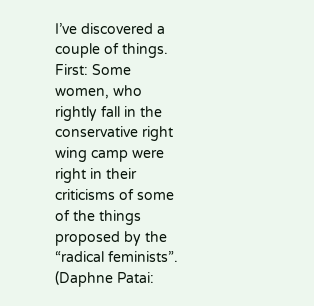I’ve discovered a couple of things. First: Some women, who rightly fall in the conservative right wing camp were right in their criticisms of some of the things proposed by the “radical feminists”. (Daphne Patai: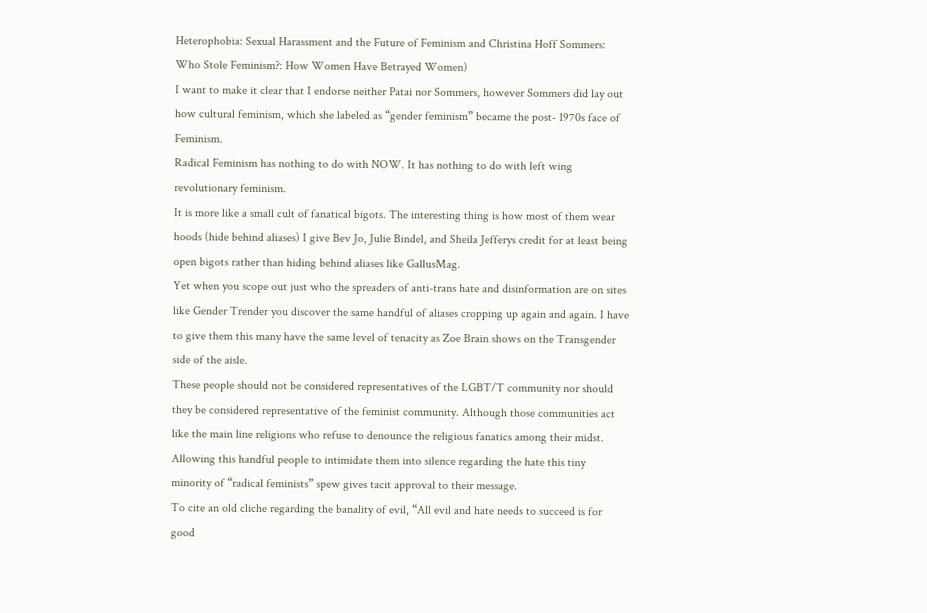Heterophobia: Sexual Harassment and the Future of Feminism and Christina Hoff Sommers: Who Stole Feminism?: How Women Have Betrayed Women)
I want to make it clear that I endorse neither Patai nor Sommers, however Sommers did lay out how cultural feminism, which she labeled as “gender feminism” became the post- 1970s face of Feminism.
Radical Feminism has nothing to do with NOW. It has nothing to do with left wing revolutionary feminism.
It is more like a small cult of fanatical bigots. The interesting thing is how most of them wear hoods (hide behind aliases) I give Bev Jo, Julie Bindel, and Sheila Jefferys credit for at least being open bigots rather than hiding behind aliases like GallusMag.
Yet when you scope out just who the spreaders of anti-trans hate and disinformation are on sites like Gender Trender you discover the same handful of aliases cropping up again and again. I have to give them this many have the same level of tenacity as Zoe Brain shows on the Transgender side of the aisle.
These people should not be considered representatives of the LGBT/T community nor should they be considered representative of the feminist community. Although those communities act like the main line religions who refuse to denounce the religious fanatics among their midst. Allowing this handful people to intimidate them into silence regarding the hate this tiny minority of “radical feminists” spew gives tacit approval to their message.
To cite an old cliche regarding the banality of evil, “All evil and hate needs to succeed is for good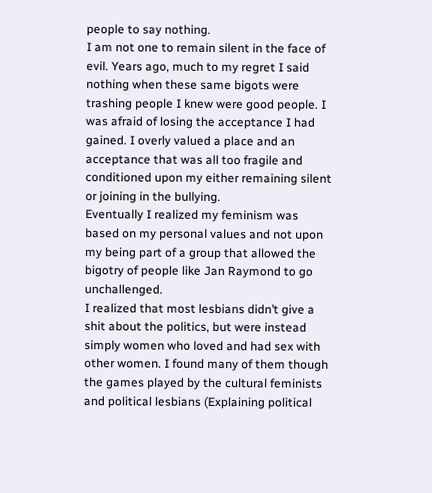people to say nothing.
I am not one to remain silent in the face of evil. Years ago, much to my regret I said nothing when these same bigots were trashing people I knew were good people. I was afraid of losing the acceptance I had gained. I overly valued a place and an acceptance that was all too fragile and conditioned upon my either remaining silent or joining in the bullying.
Eventually I realized my feminism was based on my personal values and not upon my being part of a group that allowed the bigotry of people like Jan Raymond to go unchallenged.
I realized that most lesbians didn’t give a shit about the politics, but were instead simply women who loved and had sex with other women. I found many of them though the games played by the cultural feminists and political lesbians (Explaining political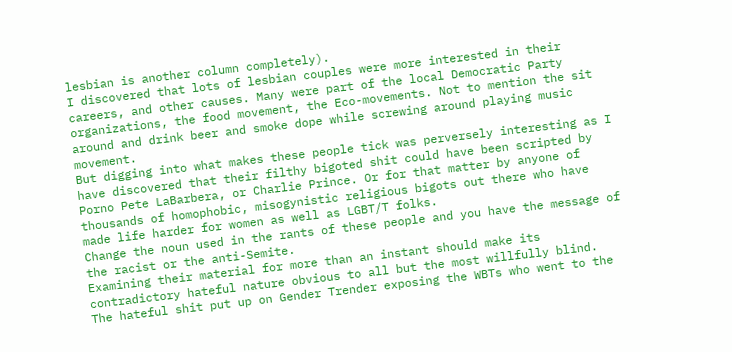lesbian is another column completely).
I discovered that lots of lesbian couples were more interested in their careers, and other causes. Many were part of the local Democratic Party organizations, the food movement, the Eco-movements. Not to mention the sit around and drink beer and smoke dope while screwing around playing music movement.
But digging into what makes these people tick was perversely interesting as I have discovered that their filthy bigoted shit could have been scripted by Porno Pete LaBarbera, or Charlie Prince. Or for that matter by anyone of thousands of homophobic, misogynistic religious bigots out there who have made life harder for women as well as LGBT/T folks.
Change the noun used in the rants of these people and you have the message of the racist or the anti-Semite.
Examining their material for more than an instant should make its contradictory hateful nature obvious to all but the most willfully blind.
The hateful shit put up on Gender Trender exposing the WBTs who went to the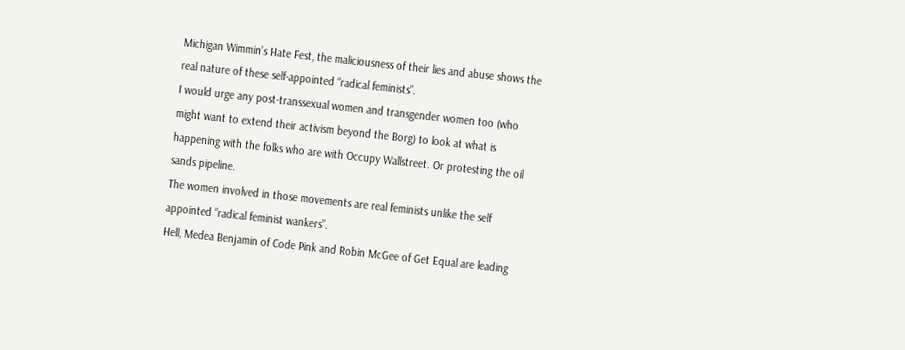Michigan Wimmin’s Hate Fest, the maliciousness of their lies and abuse shows the real nature of these self-appointed “radical feminists”.
I would urge any post-transsexual women and transgender women too (who might want to extend their activism beyond the Borg) to look at what is happening with the folks who are with Occupy Wallstreet. Or protesting the oil sands pipeline.
The women involved in those movements are real feminists unlike the self appointed “radical feminist wankers”.
Hell, Medea Benjamin of Code Pink and Robin McGee of Get Equal are leading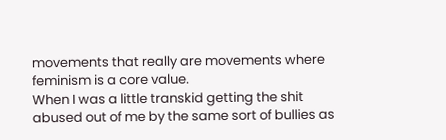movements that really are movements where feminism is a core value.
When I was a little transkid getting the shit abused out of me by the same sort of bullies as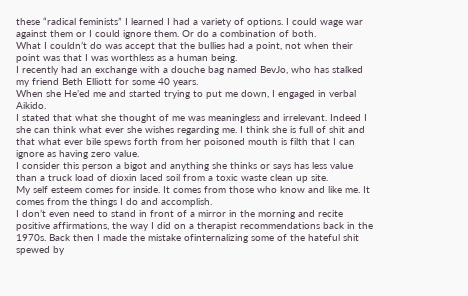these “radical feminists” I learned I had a variety of options. I could wage war against them or I could ignore them. Or do a combination of both.
What I couldn’t do was accept that the bullies had a point, not when their point was that I was worthless as a human being.
I recently had an exchange with a douche bag named BevJo, who has stalked my friend Beth Elliott for some 40 years.
When she He’ed me and started trying to put me down, I engaged in verbal Aikido.
I stated that what she thought of me was meaningless and irrelevant. Indeed I she can think what ever she wishes regarding me. I think she is full of shit and that what ever bile spews forth from her poisoned mouth is filth that I can ignore as having zero value.
I consider this person a bigot and anything she thinks or says has less value than a truck load of dioxin laced soil from a toxic waste clean up site.
My self esteem comes for inside. It comes from those who know and like me. It comes from the things I do and accomplish.
I don’t even need to stand in front of a mirror in the morning and recite positive affirmations, the way I did on a therapist recommendations back in the 1970s. Back then I made the mistake ofinternalizing some of the hateful shit spewed by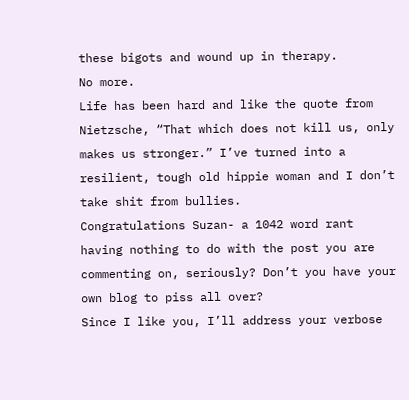these bigots and wound up in therapy.
No more.
Life has been hard and like the quote from Nietzsche, “That which does not kill us, only makes us stronger.” I’ve turned into a resilient, tough old hippie woman and I don’t take shit from bullies.
Congratulations Suzan- a 1042 word rant having nothing to do with the post you are commenting on, seriously? Don’t you have your own blog to piss all over?
Since I like you, I’ll address your verbose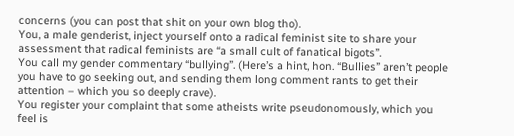concerns (you can post that shit on your own blog tho).
You, a male genderist, inject yourself onto a radical feminist site to share your assessment that radical feminists are “a small cult of fanatical bigots”.
You call my gender commentary “bullying”. (Here’s a hint, hon. “Bullies” aren’t people you have to go seeking out, and sending them long comment rants to get their attention – which you so deeply crave).
You register your complaint that some atheists write pseudonomously, which you feel is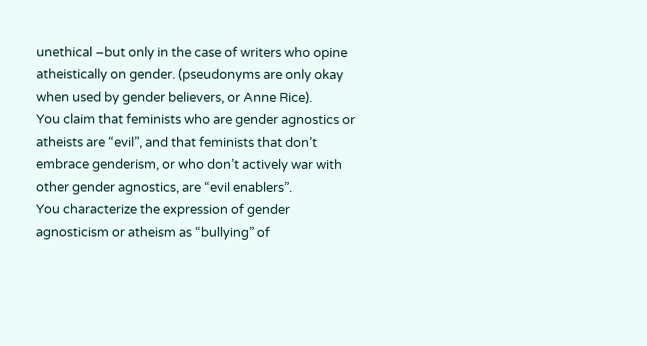unethical –but only in the case of writers who opine atheistically on gender. (pseudonyms are only okay when used by gender believers, or Anne Rice).
You claim that feminists who are gender agnostics or atheists are “evil”, and that feminists that don’t embrace genderism, or who don’t actively war with other gender agnostics, are “evil enablers”.
You characterize the expression of gender agnosticism or atheism as “bullying” of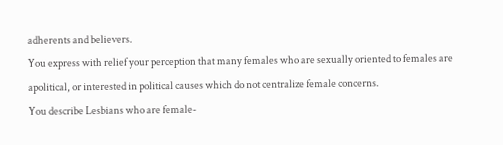adherents and believers.
You express with relief your perception that many females who are sexually oriented to females are apolitical, or interested in political causes which do not centralize female concerns.
You describe Lesbians who are female-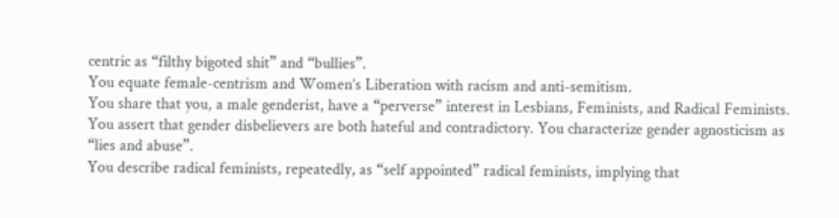centric as “filthy bigoted shit” and “bullies”.
You equate female-centrism and Women’s Liberation with racism and anti-semitism.
You share that you, a male genderist, have a “perverse” interest in Lesbians, Feminists, and Radical Feminists.
You assert that gender disbelievers are both hateful and contradictory. You characterize gender agnosticism as “lies and abuse”.
You describe radical feminists, repeatedly, as “self appointed” radical feminists, implying that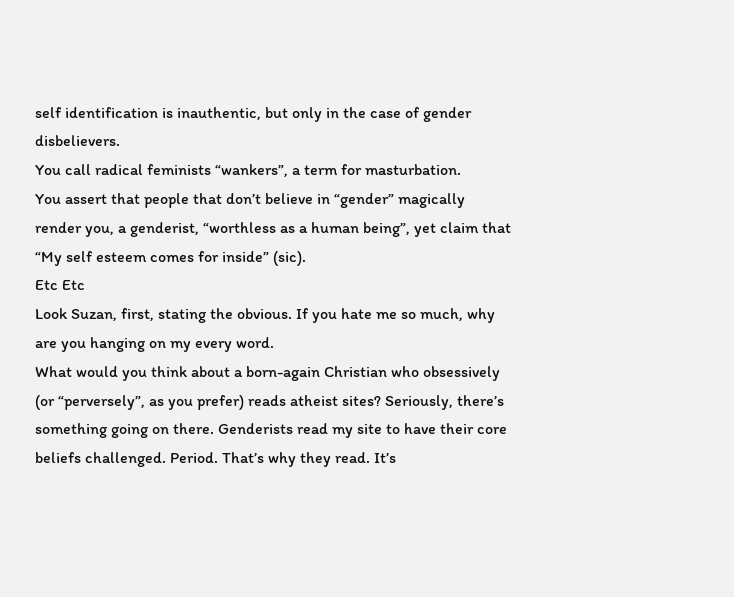self identification is inauthentic, but only in the case of gender disbelievers.
You call radical feminists “wankers”, a term for masturbation.
You assert that people that don’t believe in “gender” magically render you, a genderist, “worthless as a human being”, yet claim that “My self esteem comes for inside” (sic).
Etc Etc
Look Suzan, first, stating the obvious. If you hate me so much, why are you hanging on my every word.
What would you think about a born-again Christian who obsessively (or “perversely”, as you prefer) reads atheist sites? Seriously, there’s something going on there. Genderists read my site to have their core beliefs challenged. Period. That’s why they read. It’s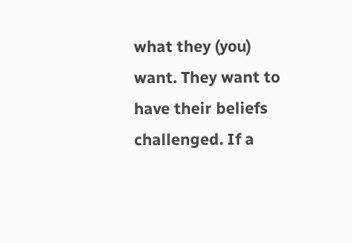what they (you) want. They want to have their beliefs challenged. If a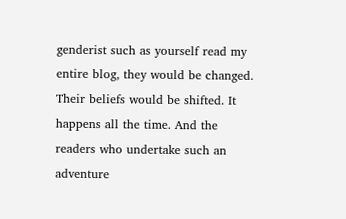genderist such as yourself read my entire blog, they would be changed. Their beliefs would be shifted. It happens all the time. And the readers who undertake such an adventure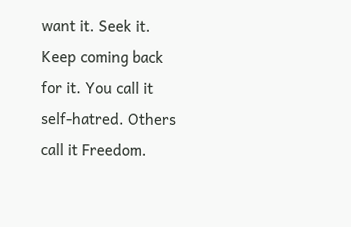want it. Seek it. Keep coming back for it. You call it self-hatred. Others call it Freedom.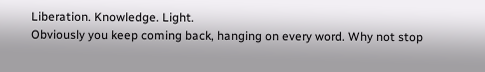Liberation. Knowledge. Light.
Obviously you keep coming back, hanging on every word. Why not stop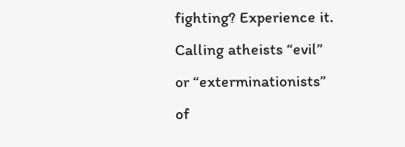fighting? Experience it. Calling atheists “evil” or “exterminationists” of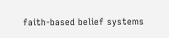faith-based belief systems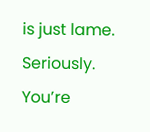is just lame. Seriously.
You’re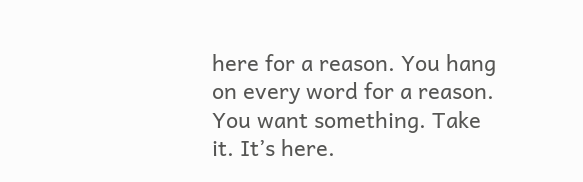here for a reason. You hang on every word for a reason. You want something. Take it. It’s here.